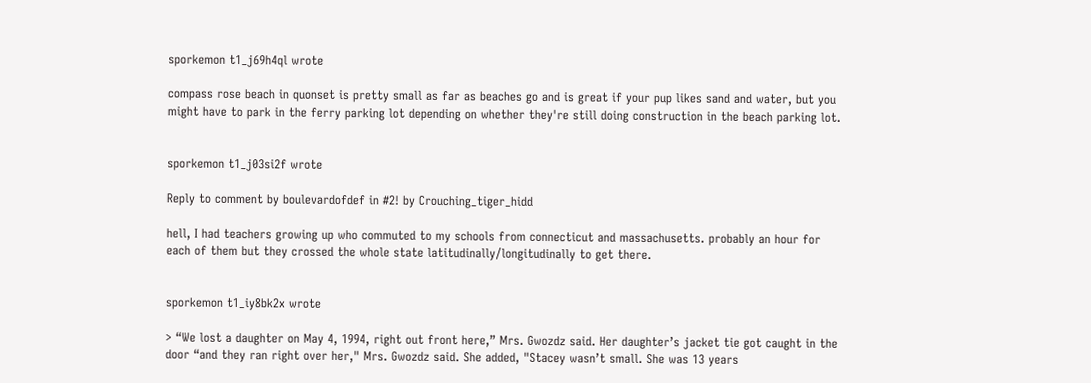sporkemon t1_j69h4ql wrote

compass rose beach in quonset is pretty small as far as beaches go and is great if your pup likes sand and water, but you might have to park in the ferry parking lot depending on whether they're still doing construction in the beach parking lot.


sporkemon t1_j03si2f wrote

Reply to comment by boulevardofdef in #2! by Crouching_tiger_hidd

hell, I had teachers growing up who commuted to my schools from connecticut and massachusetts. probably an hour for each of them but they crossed the whole state latitudinally/longitudinally to get there.


sporkemon t1_iy8bk2x wrote

> “We lost a daughter on May 4, 1994, right out front here,” Mrs. Gwozdz said. Her daughter’s jacket tie got caught in the door “and they ran right over her," Mrs. Gwozdz said. She added, "Stacey wasn’t small. She was 13 years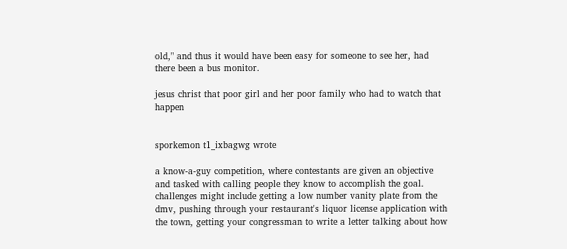old," and thus it would have been easy for someone to see her, had there been a bus monitor.

jesus christ that poor girl and her poor family who had to watch that happen


sporkemon t1_ixbagwg wrote

a know-a-guy competition, where contestants are given an objective and tasked with calling people they know to accomplish the goal. challenges might include getting a low number vanity plate from the dmv, pushing through your restaurant's liquor license application with the town, getting your congressman to write a letter talking about how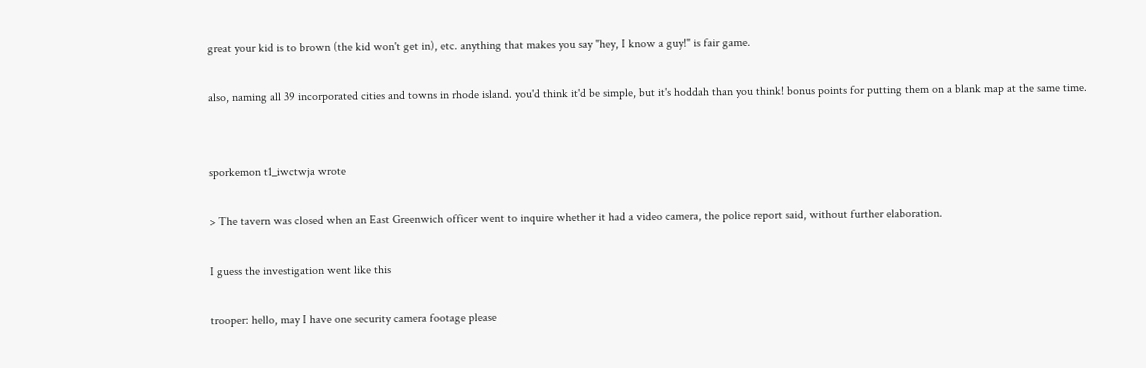great your kid is to brown (the kid won't get in), etc. anything that makes you say "hey, I know a guy!" is fair game.

also, naming all 39 incorporated cities and towns in rhode island. you'd think it'd be simple, but it's hoddah than you think! bonus points for putting them on a blank map at the same time.


sporkemon t1_iwctwja wrote

> The tavern was closed when an East Greenwich officer went to inquire whether it had a video camera, the police report said, without further elaboration.

I guess the investigation went like this

trooper: hello, may I have one security camera footage please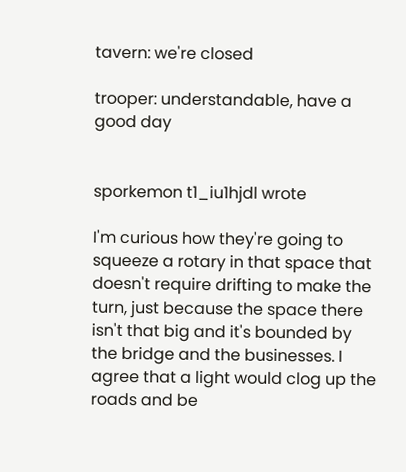tavern: we're closed

trooper: understandable, have a good day


sporkemon t1_iu1hjdl wrote

I'm curious how they're going to squeeze a rotary in that space that doesn't require drifting to make the turn, just because the space there isn't that big and it's bounded by the bridge and the businesses. I agree that a light would clog up the roads and be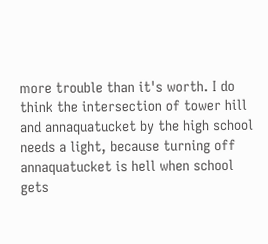more trouble than it's worth. I do think the intersection of tower hill and annaquatucket by the high school needs a light, because turning off annaquatucket is hell when school gets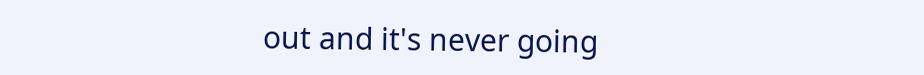out and it's never going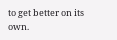to get better on its own.